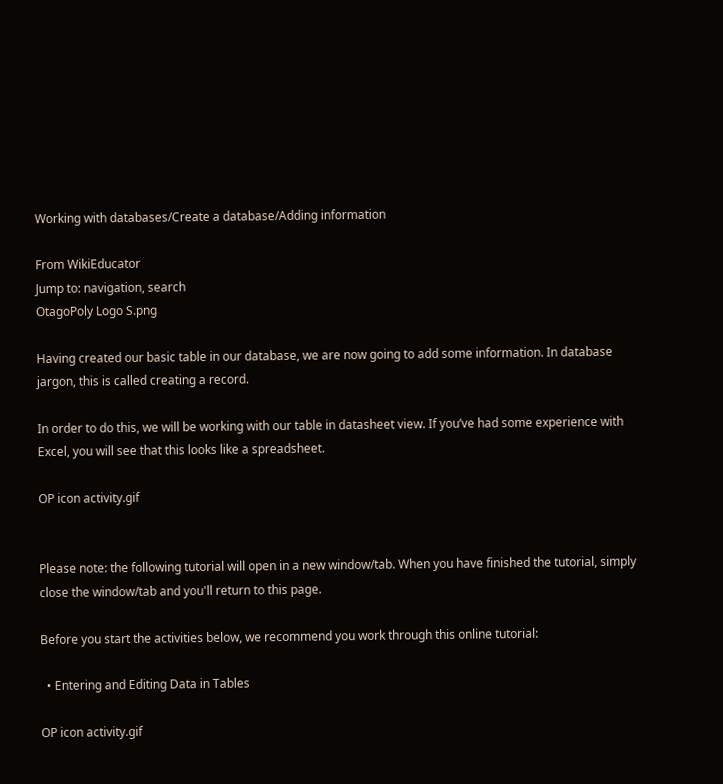Working with databases/Create a database/Adding information

From WikiEducator
Jump to: navigation, search
OtagoPoly Logo S.png

Having created our basic table in our database, we are now going to add some information. In database jargon, this is called creating a record.

In order to do this, we will be working with our table in datasheet view. If you’ve had some experience with Excel, you will see that this looks like a spreadsheet.

OP icon activity.gif


Please note: the following tutorial will open in a new window/tab. When you have finished the tutorial, simply close the window/tab and you'll return to this page.

Before you start the activities below, we recommend you work through this online tutorial:

  • Entering and Editing Data in Tables

OP icon activity.gif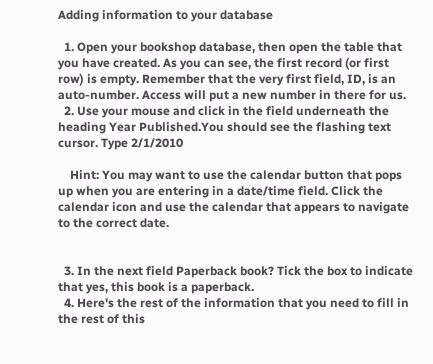Adding information to your database

  1. Open your bookshop database, then open the table that you have created. As you can see, the first record (or first row) is empty. Remember that the very first field, ID, is an auto-number. Access will put a new number in there for us.
  2. Use your mouse and click in the field underneath the heading Year Published.You should see the flashing text cursor. Type 2/1/2010

    Hint: You may want to use the calendar button that pops up when you are entering in a date/time field. Click the calendar icon and use the calendar that appears to navigate to the correct date.


  3. In the next field Paperback book? Tick the box to indicate that yes, this book is a paperback.
  4. Here's the rest of the information that you need to fill in the rest of this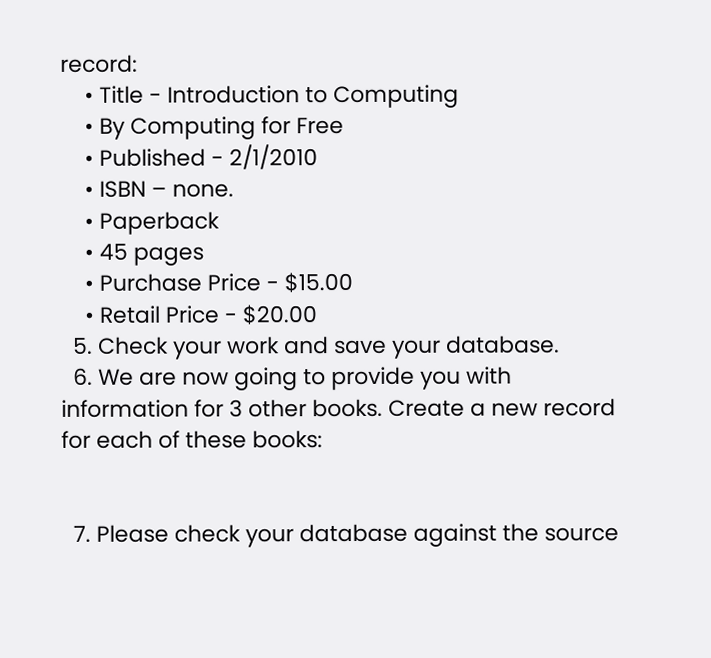record:
    • Title - Introduction to Computing
    • By Computing for Free
    • Published - 2/1/2010
    • ISBN – none.
    • Paperback
    • 45 pages
    • Purchase Price - $15.00
    • Retail Price - $20.00
  5. Check your work and save your database.
  6. We are now going to provide you with information for 3 other books. Create a new record for each of these books:


  7. Please check your database against the source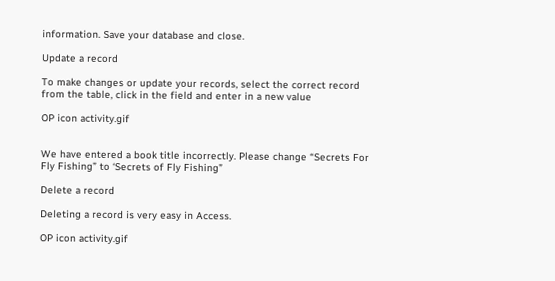information. Save your database and close.

Update a record

To make changes or update your records, select the correct record from the table, click in the field and enter in a new value

OP icon activity.gif


We have entered a book title incorrectly. Please change “Secrets For Fly Fishing” to ‘Secrets of Fly Fishing”

Delete a record

Deleting a record is very easy in Access.

OP icon activity.gif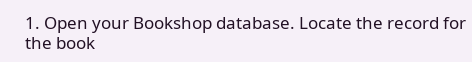1. Open your Bookshop database. Locate the record for the book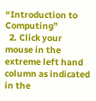“Introduction to Computing”
  2. Click your mouse in the extreme left hand column as indicated in the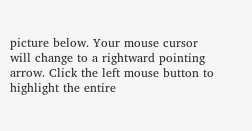picture below. Your mouse cursor will change to a rightward pointing arrow. Click the left mouse button to highlight the entire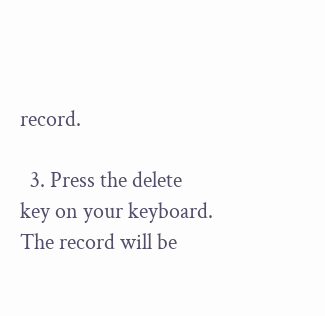record.

  3. Press the delete key on your keyboard. The record will be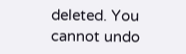deleted. You cannot undo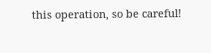this operation, so be careful!